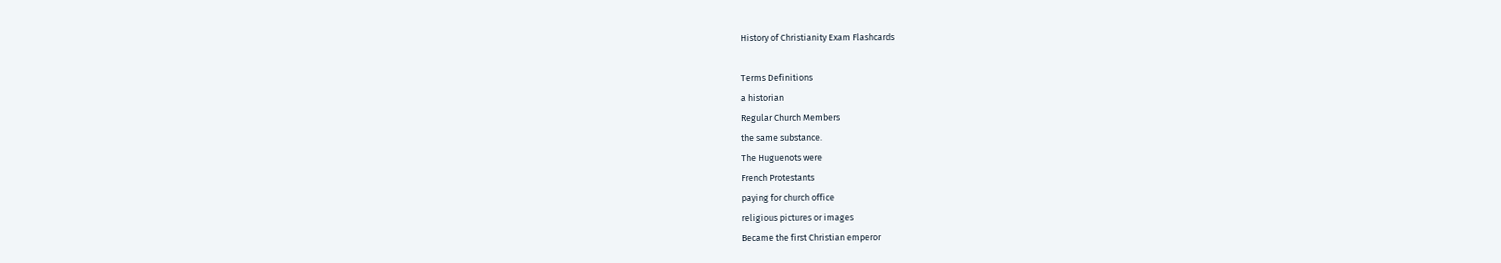History of Christianity Exam Flashcards

Terms Definitions
a historian
Regular Church Members
the same substance.
The Huguenots were
French Protestants
paying for church office
religious pictures or images
Became the first Christian emperor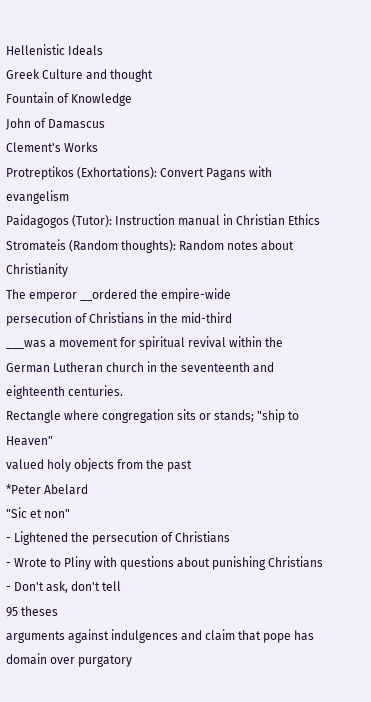Hellenistic Ideals
Greek Culture and thought
Fountain of Knowledge
John of Damascus
Clement's Works
Protreptikos (Exhortations): Convert Pagans with evangelism
Paidagogos (Tutor): Instruction manual in Christian Ethics
Stromateis (Random thoughts): Random notes about Christianity
The emperor __ordered the empire-wide
persecution of Christians in the mid-third
___was a movement for spiritual revival within the German Lutheran church in the seventeenth and eighteenth centuries.
Rectangle where congregation sits or stands; "ship to Heaven"
valued holy objects from the past
*Peter Abelard
"Sic et non"
- Lightened the persecution of Christians
- Wrote to Pliny with questions about punishing Christians
- Don't ask, don't tell
95 theses
arguments against indulgences and claim that pope has domain over purgatory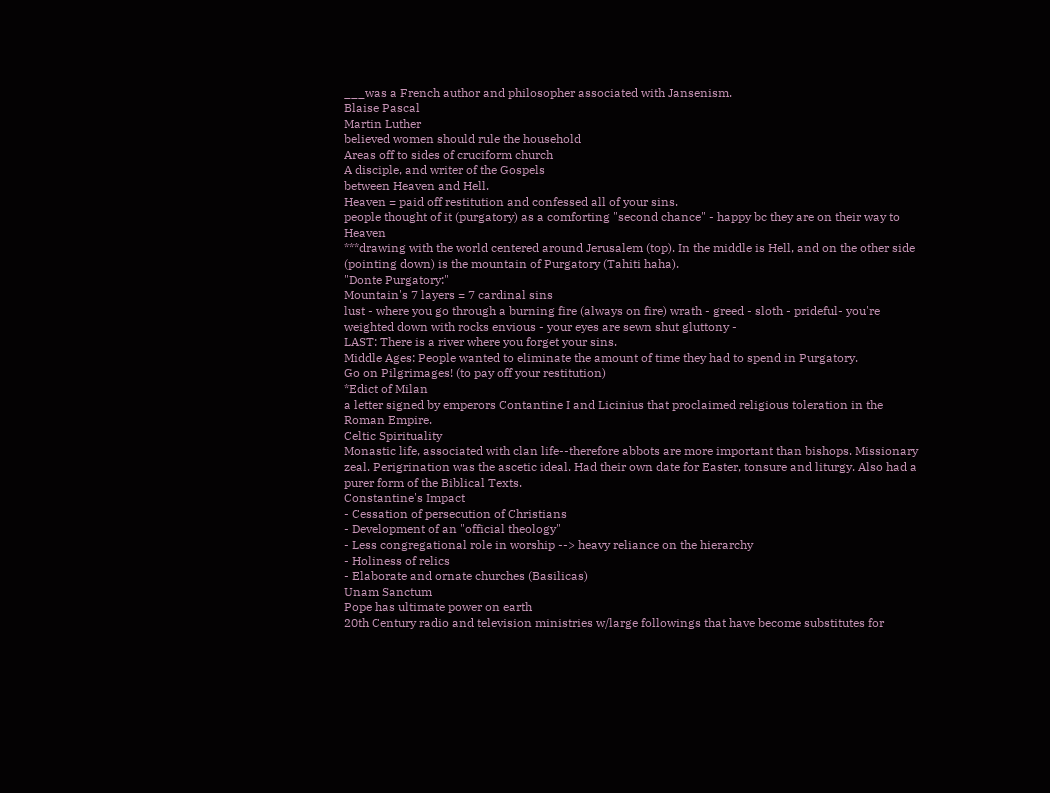___was a French author and philosopher associated with Jansenism.
Blaise Pascal
Martin Luther
believed women should rule the household
Areas off to sides of cruciform church
A disciple, and writer of the Gospels
between Heaven and Hell.
Heaven = paid off restitution and confessed all of your sins.
people thought of it (purgatory) as a comforting "second chance" - happy bc they are on their way to Heaven
***drawing with the world centered around Jerusalem (top). In the middle is Hell, and on the other side (pointing down) is the mountain of Purgatory (Tahiti haha).
"Donte Purgatory:"
Mountain's 7 layers = 7 cardinal sins
lust - where you go through a burning fire (always on fire) wrath - greed - sloth - prideful- you're weighted down with rocks envious - your eyes are sewn shut gluttony -
LAST: There is a river where you forget your sins.
Middle Ages: People wanted to eliminate the amount of time they had to spend in Purgatory.
Go on Pilgrimages! (to pay off your restitution)
*Edict of Milan
a letter signed by emperors Contantine I and Licinius that proclaimed religious toleration in the Roman Empire.
Celtic Spirituality
Monastic life, associated with clan life--therefore abbots are more important than bishops. Missionary zeal. Perigrination was the ascetic ideal. Had their own date for Easter, tonsure and liturgy. Also had a purer form of the Biblical Texts.
Constantine's Impact
- Cessation of persecution of Christians
- Development of an "official theology"
- Less congregational role in worship --> heavy reliance on the hierarchy
- Holiness of relics
- Elaborate and ornate churches (Basilicas)
Unam Sanctum
Pope has ultimate power on earth
20th Century radio and television ministries w/large followings that have become substitutes for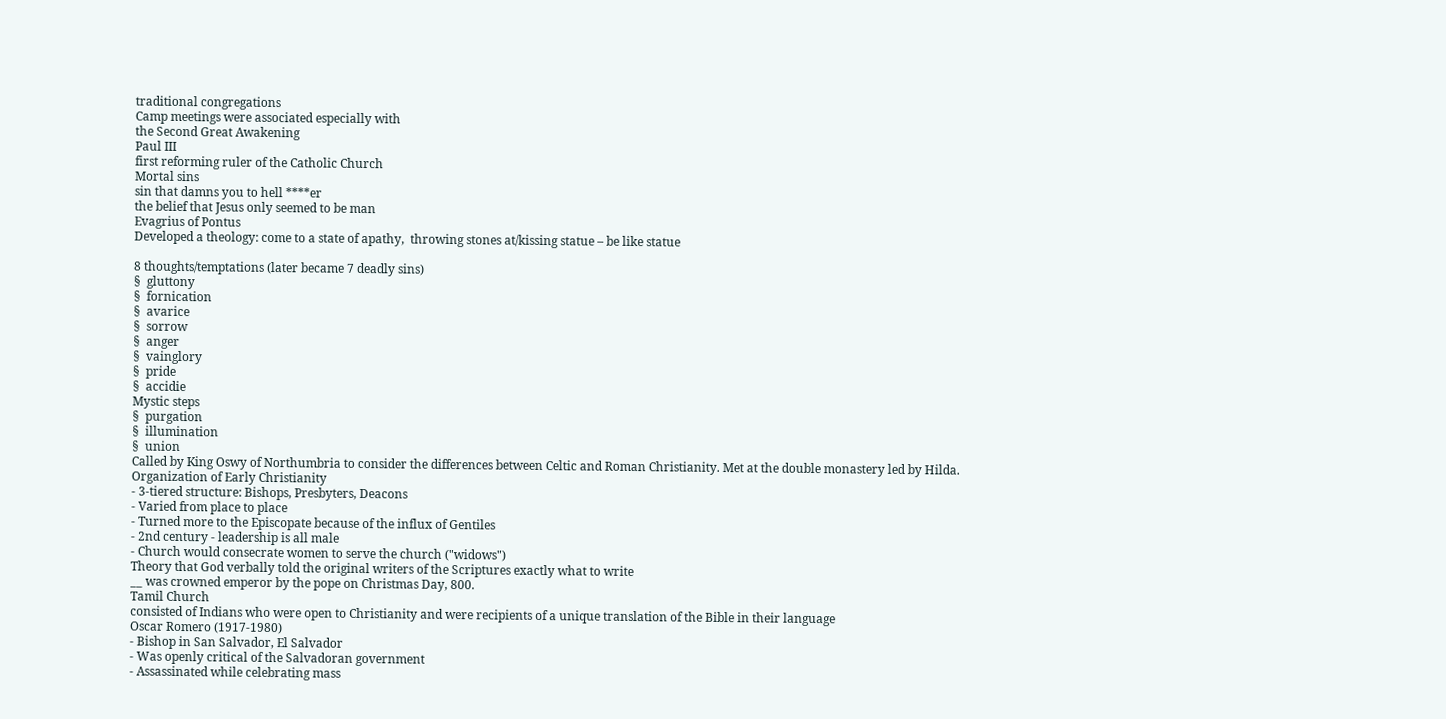traditional congregations
Camp meetings were associated especially with
the Second Great Awakening
Paul III
first reforming ruler of the Catholic Church
Mortal sins
sin that damns you to hell ****er
the belief that Jesus only seemed to be man
Evagrius of Pontus
Developed a theology: come to a state of apathy,  throwing stones at/kissing statue – be like statue

8 thoughts/temptations (later became 7 deadly sins)
§  gluttony
§  fornication
§  avarice
§  sorrow
§  anger
§  vainglory
§  pride
§  accidie
Mystic steps
§  purgation
§  illumination
§  union
Called by King Oswy of Northumbria to consider the differences between Celtic and Roman Christianity. Met at the double monastery led by Hilda.
Organization of Early Christianity
- 3-tiered structure: Bishops, Presbyters, Deacons
- Varied from place to place
- Turned more to the Episcopate because of the influx of Gentiles
- 2nd century - leadership is all male
- Church would consecrate women to serve the church ("widows")
Theory that God verbally told the original writers of the Scriptures exactly what to write
__ was crowned emperor by the pope on Christmas Day, 800.
Tamil Church
consisted of Indians who were open to Christianity and were recipients of a unique translation of the Bible in their language
Oscar Romero (1917-1980)
- Bishop in San Salvador, El Salvador
- Was openly critical of the Salvadoran government
- Assassinated while celebrating mass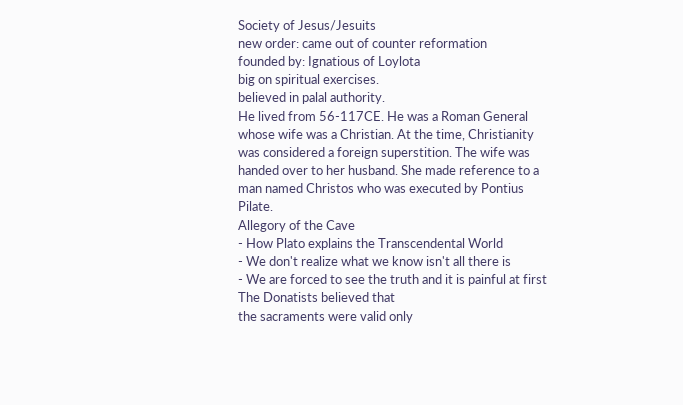Society of Jesus/Jesuits
new order: came out of counter reformation
founded by: Ignatious of Loylota
big on spiritual exercises.
believed in palal authority.
He lived from 56-117CE. He was a Roman General whose wife was a Christian. At the time, Christianity was considered a foreign superstition. The wife was handed over to her husband. She made reference to a man named Christos who was executed by Pontius Pilate.
Allegory of the Cave
- How Plato explains the Transcendental World
- We don't realize what we know isn't all there is
- We are forced to see the truth and it is painful at first
The Donatists believed that
the sacraments were valid only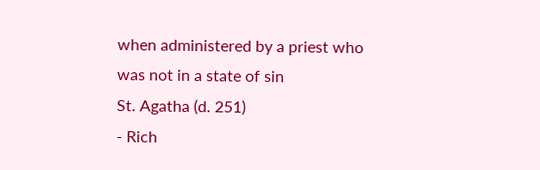when administered by a priest who was not in a state of sin
St. Agatha (d. 251)
- Rich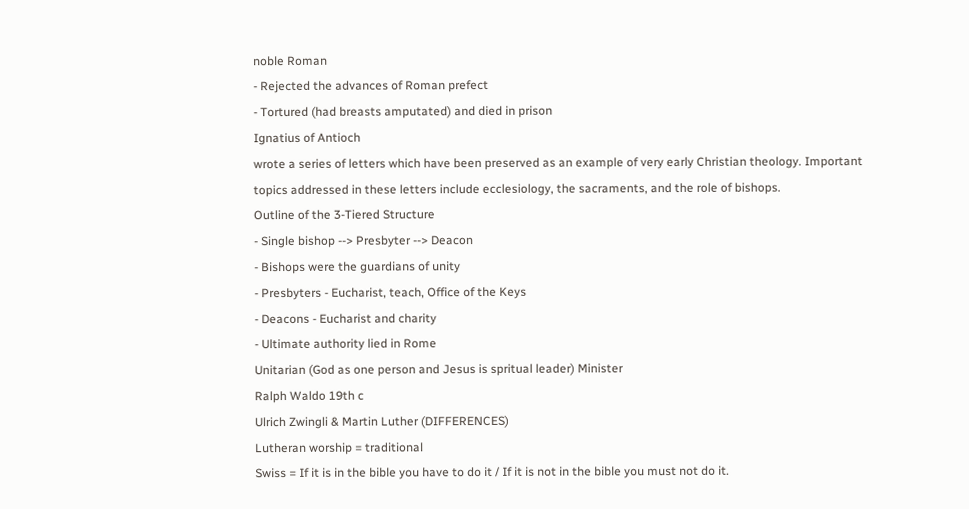noble Roman
- Rejected the advances of Roman prefect
- Tortured (had breasts amputated) and died in prison
Ignatius of Antioch
wrote a series of letters which have been preserved as an example of very early Christian theology. Important topics addressed in these letters include ecclesiology, the sacraments, and the role of bishops.
Outline of the 3-Tiered Structure
- Single bishop --> Presbyter --> Deacon
- Bishops were the guardians of unity
- Presbyters - Eucharist, teach, Office of the Keys
- Deacons - Eucharist and charity
- Ultimate authority lied in Rome
Unitarian (God as one person and Jesus is spritual leader) Minister
Ralph Waldo 19th c
Ulrich Zwingli & Martin Luther (DIFFERENCES)
Lutheran worship = traditional
Swiss = If it is in the bible you have to do it / If it is not in the bible you must not do it.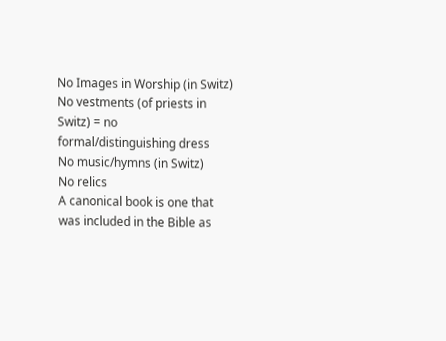No Images in Worship (in Switz)
No vestments (of priests in Switz) = no formal/distinguishing dress
No music/hymns (in Switz)
No relics
A canonical book is one that
was included in the Bible as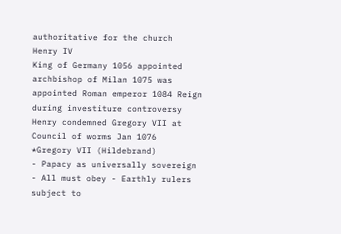authoritative for the church
Henry IV
King of Germany 1056 appointed archbishop of Milan 1075 was appointed Roman emperor 1084 Reign during investiture controversy Henry condemned Gregory VII at Council of worms Jan 1076
*Gregory VII (Hildebrand)
- Papacy as universally sovereign - All must obey - Earthly rulers subject to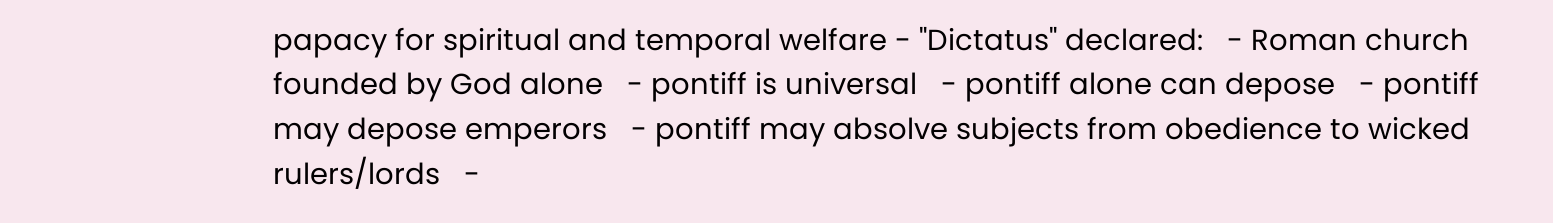papacy for spiritual and temporal welfare - "Dictatus" declared:   - Roman church founded by God alone   - pontiff is universal   - pontiff alone can depose   - pontiff may depose emperors   - pontiff may absolve subjects from obedience to wicked rulers/lords   -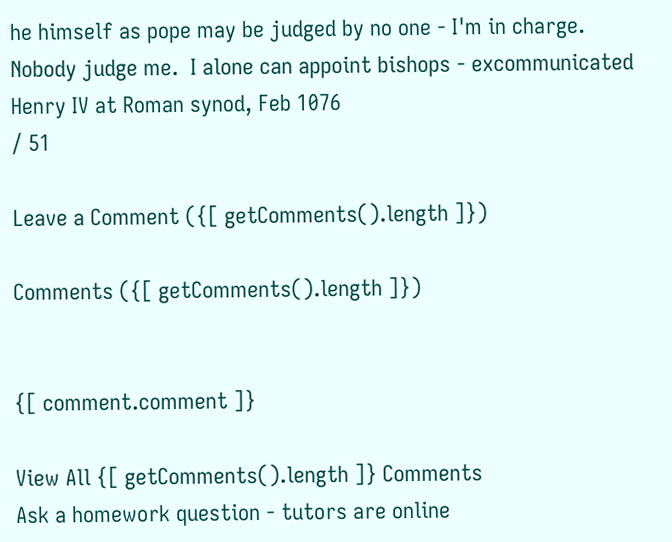he himself as pope may be judged by no one - I'm in charge.  Nobody judge me.  I alone can appoint bishops - excommunicated Henry IV at Roman synod, Feb 1076
/ 51

Leave a Comment ({[ getComments().length ]})

Comments ({[ getComments().length ]})


{[ comment.comment ]}

View All {[ getComments().length ]} Comments
Ask a homework question - tutors are online